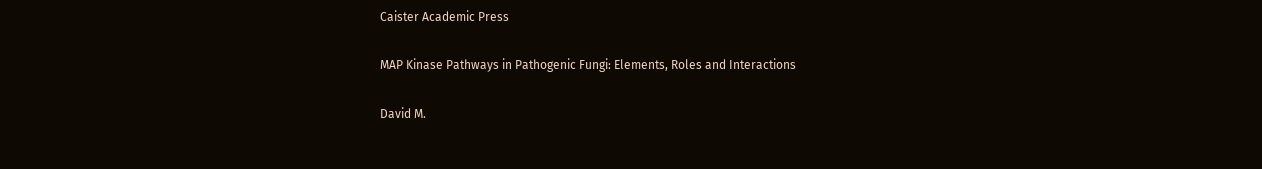Caister Academic Press

MAP Kinase Pathways in Pathogenic Fungi: Elements, Roles and Interactions

David M.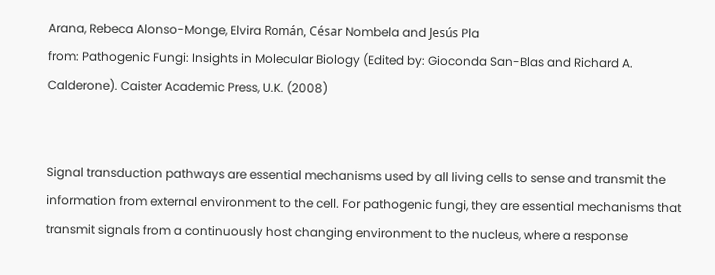Arana, Rebeca Alonso-Monge, Elvira Román, César Nombela and Jesús Pla
from: Pathogenic Fungi: Insights in Molecular Biology (Edited by: Gioconda San-Blas and Richard A. Calderone). Caister Academic Press, U.K. (2008)


Signal transduction pathways are essential mechanisms used by all living cells to sense and transmit the information from external environment to the cell. For pathogenic fungi, they are essential mechanisms that transmit signals from a continuously host changing environment to the nucleus, where a response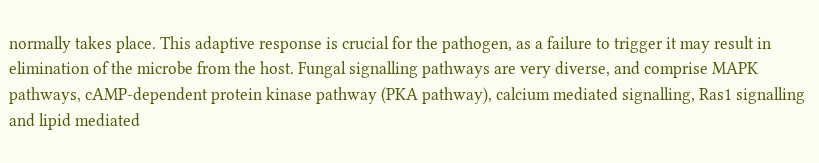normally takes place. This adaptive response is crucial for the pathogen, as a failure to trigger it may result in elimination of the microbe from the host. Fungal signalling pathways are very diverse, and comprise MAPK pathways, cAMP-dependent protein kinase pathway (PKA pathway), calcium mediated signalling, Ras1 signalling and lipid mediated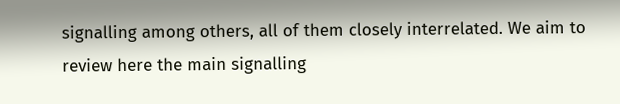signalling among others, all of them closely interrelated. We aim to review here the main signalling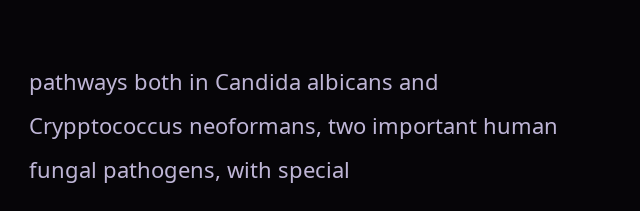pathways both in Candida albicans and Crypptococcus neoformans, two important human fungal pathogens, with special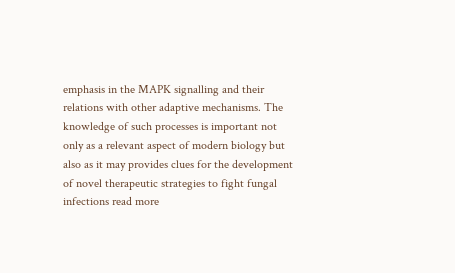emphasis in the MAPK signalling and their relations with other adaptive mechanisms. The knowledge of such processes is important not only as a relevant aspect of modern biology but also as it may provides clues for the development of novel therapeutic strategies to fight fungal infections read more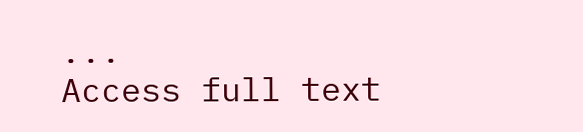...
Access full text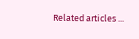Related articles ...